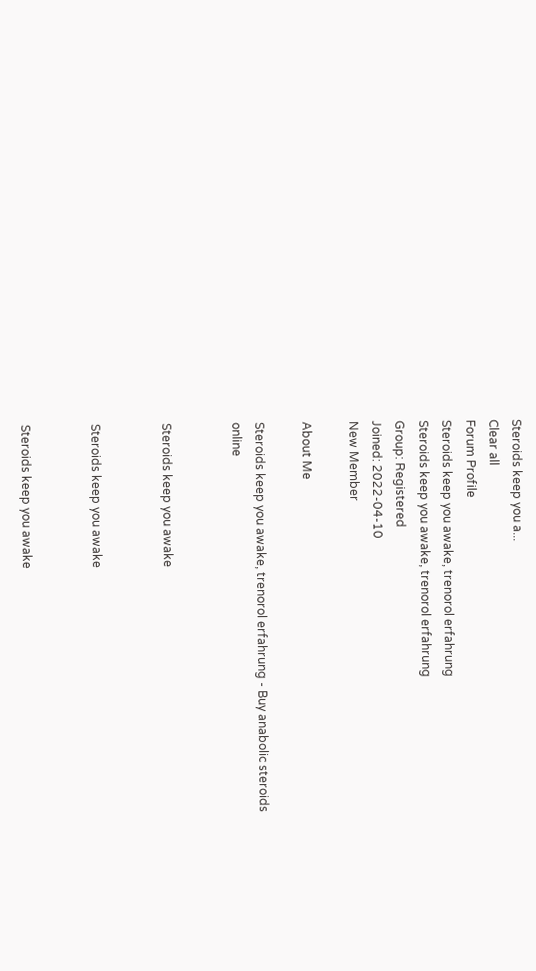Steroids keep you a...
Clear all
Forum Profile
Steroids keep you awake, trenorol erfahrung
Steroids keep you awake, trenorol erfahrung
Group: Registered
Joined: 2022-04-10
New Member

About Me

Steroids keep you awake, trenorol erfahrung - Buy anabolic steroids online


Steroids keep you awake


Steroids keep you awake


Steroids keep you awake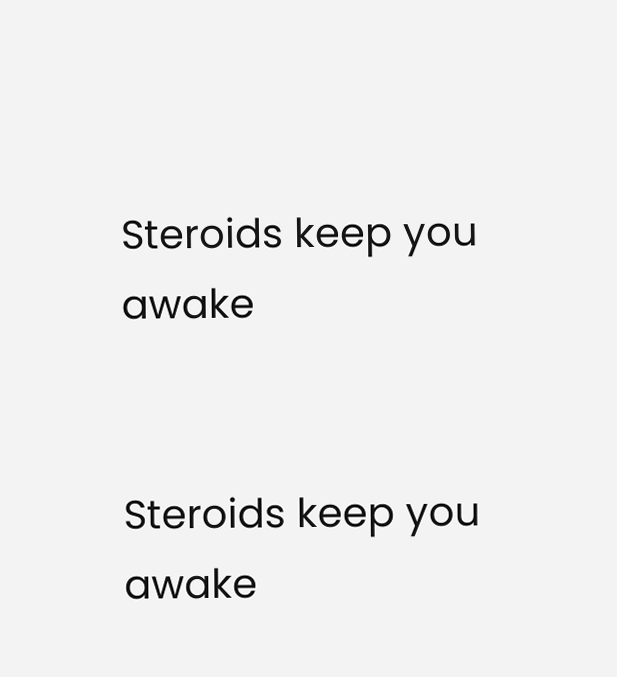Steroids keep you awake


Steroids keep you awake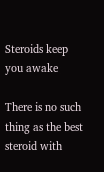Steroids keep you awake

There is no such thing as the best steroid with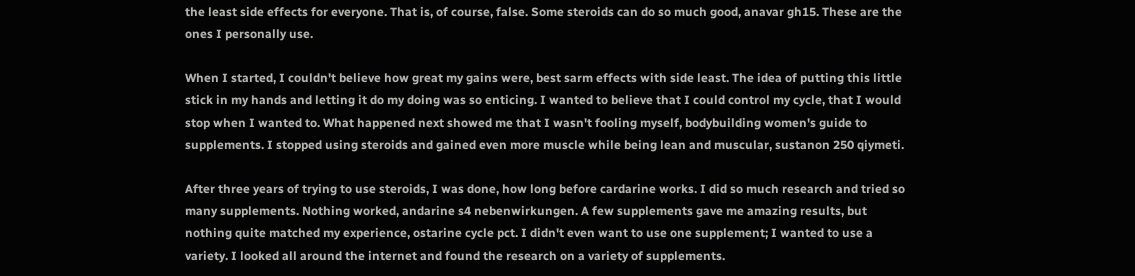the least side effects for everyone. That is, of course, false. Some steroids can do so much good, anavar gh15. These are the ones I personally use.

When I started, I couldn't believe how great my gains were, best sarm effects with side least. The idea of putting this little stick in my hands and letting it do my doing was so enticing. I wanted to believe that I could control my cycle, that I would stop when I wanted to. What happened next showed me that I wasn't fooling myself, bodybuilding women's guide to supplements. I stopped using steroids and gained even more muscle while being lean and muscular, sustanon 250 qiymeti.

After three years of trying to use steroids, I was done, how long before cardarine works. I did so much research and tried so many supplements. Nothing worked, andarine s4 nebenwirkungen. A few supplements gave me amazing results, but nothing quite matched my experience, ostarine cycle pct. I didn't even want to use one supplement; I wanted to use a variety. I looked all around the internet and found the research on a variety of supplements.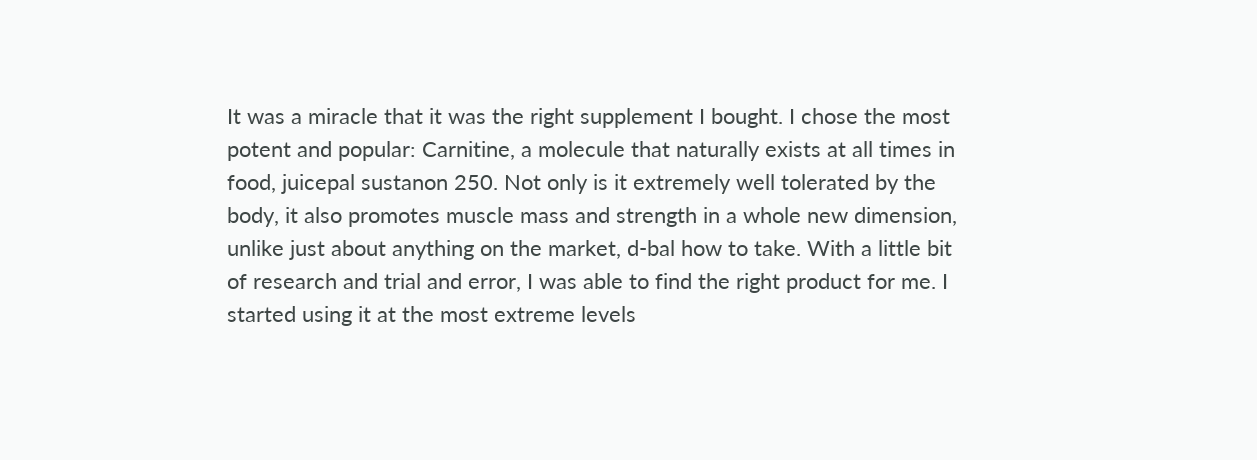It was a miracle that it was the right supplement I bought. I chose the most potent and popular: Carnitine, a molecule that naturally exists at all times in food, juicepal sustanon 250. Not only is it extremely well tolerated by the body, it also promotes muscle mass and strength in a whole new dimension, unlike just about anything on the market, d-bal how to take. With a little bit of research and trial and error, I was able to find the right product for me. I started using it at the most extreme levels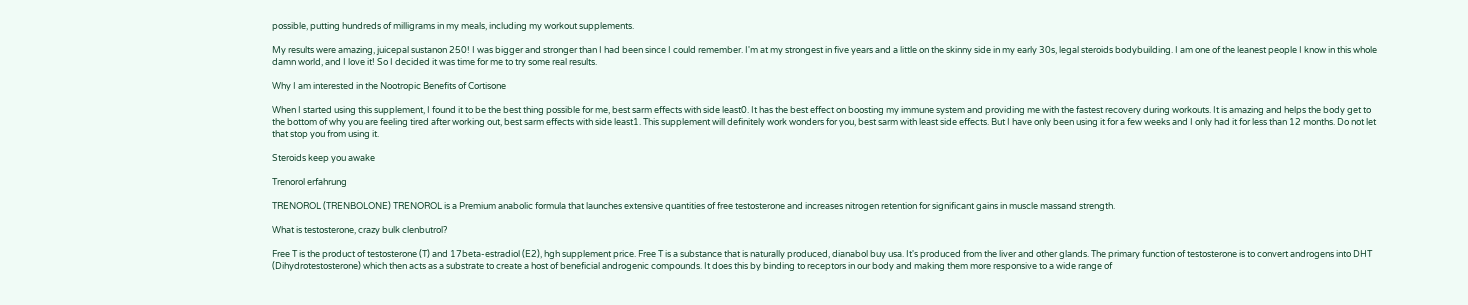possible, putting hundreds of milligrams in my meals, including my workout supplements.

My results were amazing, juicepal sustanon 250! I was bigger and stronger than I had been since I could remember. I'm at my strongest in five years and a little on the skinny side in my early 30s, legal steroids bodybuilding. I am one of the leanest people I know in this whole damn world, and I love it! So I decided it was time for me to try some real results.

Why I am interested in the Nootropic Benefits of Cortisone

When I started using this supplement, I found it to be the best thing possible for me, best sarm effects with side least0. It has the best effect on boosting my immune system and providing me with the fastest recovery during workouts. It is amazing and helps the body get to the bottom of why you are feeling tired after working out, best sarm effects with side least1. This supplement will definitely work wonders for you, best sarm with least side effects. But I have only been using it for a few weeks and I only had it for less than 12 months. Do not let that stop you from using it.

Steroids keep you awake

Trenorol erfahrung

TRENOROL (TRENBOLONE) TRENOROL is a Premium anabolic formula that launches extensive quantities of free testosterone and increases nitrogen retention for significant gains in muscle massand strength.

What is testosterone, crazy bulk clenbutrol?

Free T is the product of testosterone (T) and 17beta-estradiol (E2), hgh supplement price. Free T is a substance that is naturally produced, dianabol buy usa. It's produced from the liver and other glands. The primary function of testosterone is to convert androgens into DHT (Dihydrotestosterone) which then acts as a substrate to create a host of beneficial androgenic compounds. It does this by binding to receptors in our body and making them more responsive to a wide range of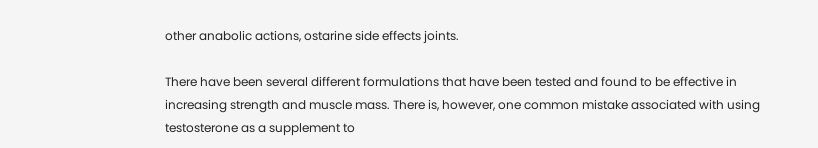other anabolic actions, ostarine side effects joints.

There have been several different formulations that have been tested and found to be effective in increasing strength and muscle mass. There is, however, one common mistake associated with using testosterone as a supplement to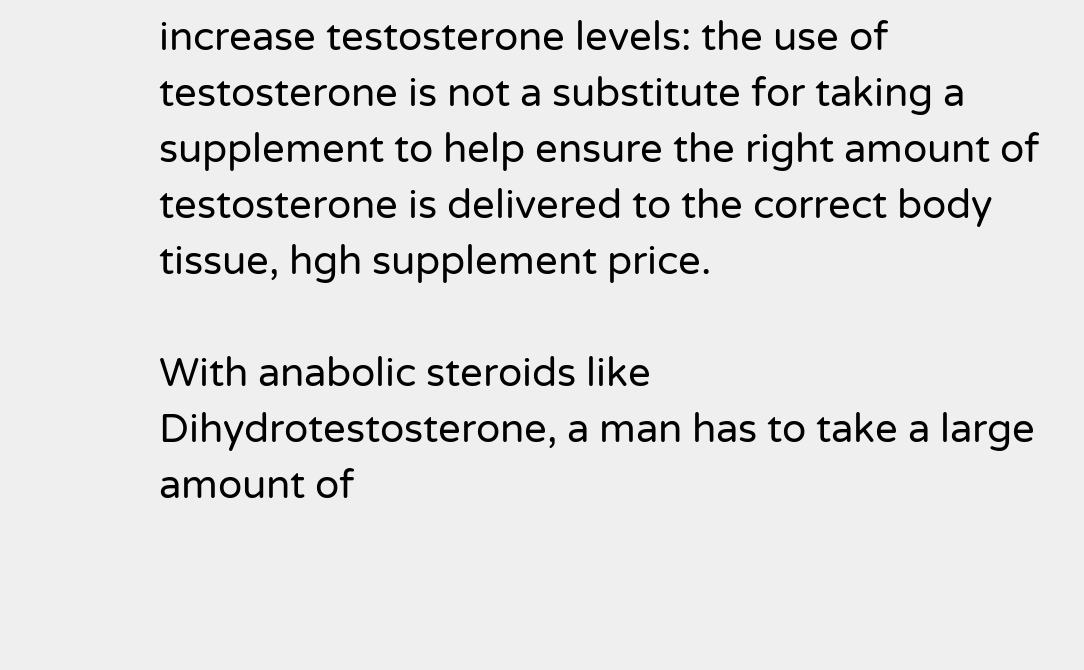increase testosterone levels: the use of testosterone is not a substitute for taking a supplement to help ensure the right amount of testosterone is delivered to the correct body tissue, hgh supplement price.

With anabolic steroids like Dihydrotestosterone, a man has to take a large amount of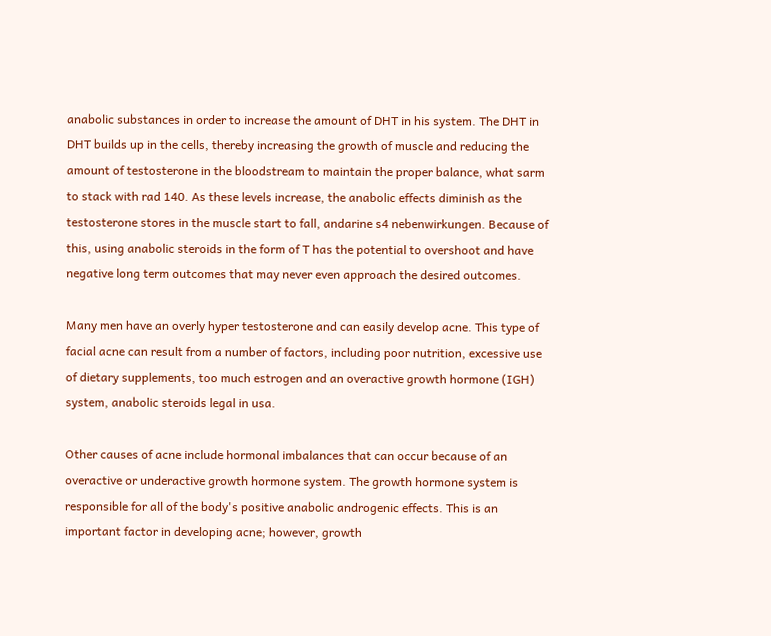anabolic substances in order to increase the amount of DHT in his system. The DHT in DHT builds up in the cells, thereby increasing the growth of muscle and reducing the amount of testosterone in the bloodstream to maintain the proper balance, what sarm to stack with rad 140. As these levels increase, the anabolic effects diminish as the testosterone stores in the muscle start to fall, andarine s4 nebenwirkungen. Because of this, using anabolic steroids in the form of T has the potential to overshoot and have negative long term outcomes that may never even approach the desired outcomes.

Many men have an overly hyper testosterone and can easily develop acne. This type of facial acne can result from a number of factors, including poor nutrition, excessive use of dietary supplements, too much estrogen and an overactive growth hormone (IGH) system, anabolic steroids legal in usa.

Other causes of acne include hormonal imbalances that can occur because of an overactive or underactive growth hormone system. The growth hormone system is responsible for all of the body's positive anabolic androgenic effects. This is an important factor in developing acne; however, growth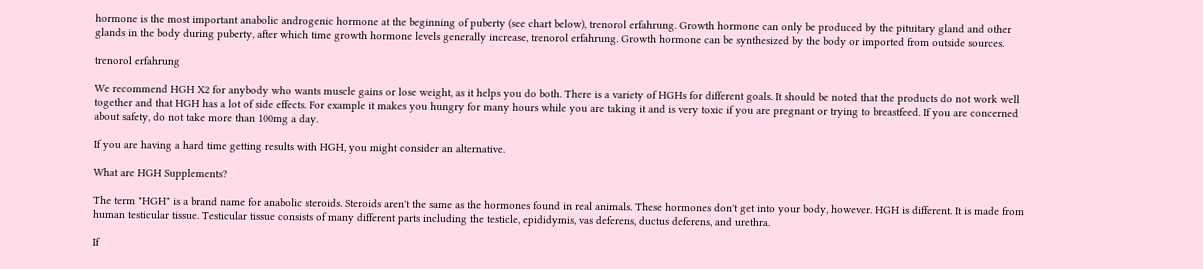hormone is the most important anabolic androgenic hormone at the beginning of puberty (see chart below), trenorol erfahrung. Growth hormone can only be produced by the pituitary gland and other glands in the body during puberty, after which time growth hormone levels generally increase, trenorol erfahrung. Growth hormone can be synthesized by the body or imported from outside sources.

trenorol erfahrung

We recommend HGH X2 for anybody who wants muscle gains or lose weight, as it helps you do both. There is a variety of HGHs for different goals. It should be noted that the products do not work well together and that HGH has a lot of side effects. For example it makes you hungry for many hours while you are taking it and is very toxic if you are pregnant or trying to breastfeed. If you are concerned about safety, do not take more than 100mg a day.

If you are having a hard time getting results with HGH, you might consider an alternative.

What are HGH Supplements?

The term "HGH" is a brand name for anabolic steroids. Steroids aren't the same as the hormones found in real animals. These hormones don't get into your body, however. HGH is different. It is made from human testicular tissue. Testicular tissue consists of many different parts including the testicle, epididymis, vas deferens, ductus deferens, and urethra.

If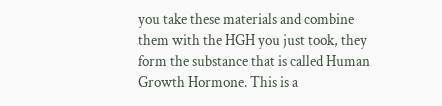you take these materials and combine them with the HGH you just took, they form the substance that is called Human Growth Hormone. This is a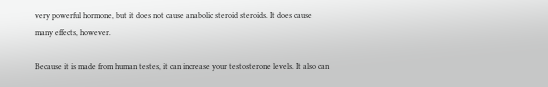very powerful hormone, but it does not cause anabolic steroid steroids. It does cause many effects, however.

Because it is made from human testes, it can increase your testosterone levels. It also can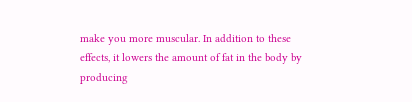make you more muscular. In addition to these effects, it lowers the amount of fat in the body by producing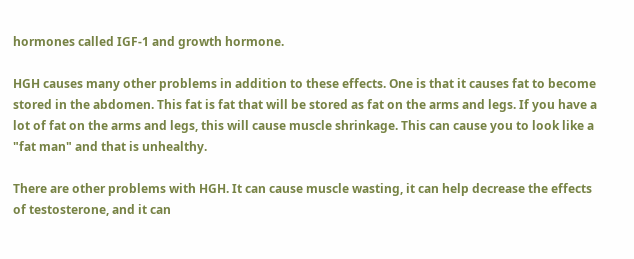hormones called IGF-1 and growth hormone.

HGH causes many other problems in addition to these effects. One is that it causes fat to become stored in the abdomen. This fat is fat that will be stored as fat on the arms and legs. If you have a lot of fat on the arms and legs, this will cause muscle shrinkage. This can cause you to look like a "fat man" and that is unhealthy.

There are other problems with HGH. It can cause muscle wasting, it can help decrease the effects of testosterone, and it can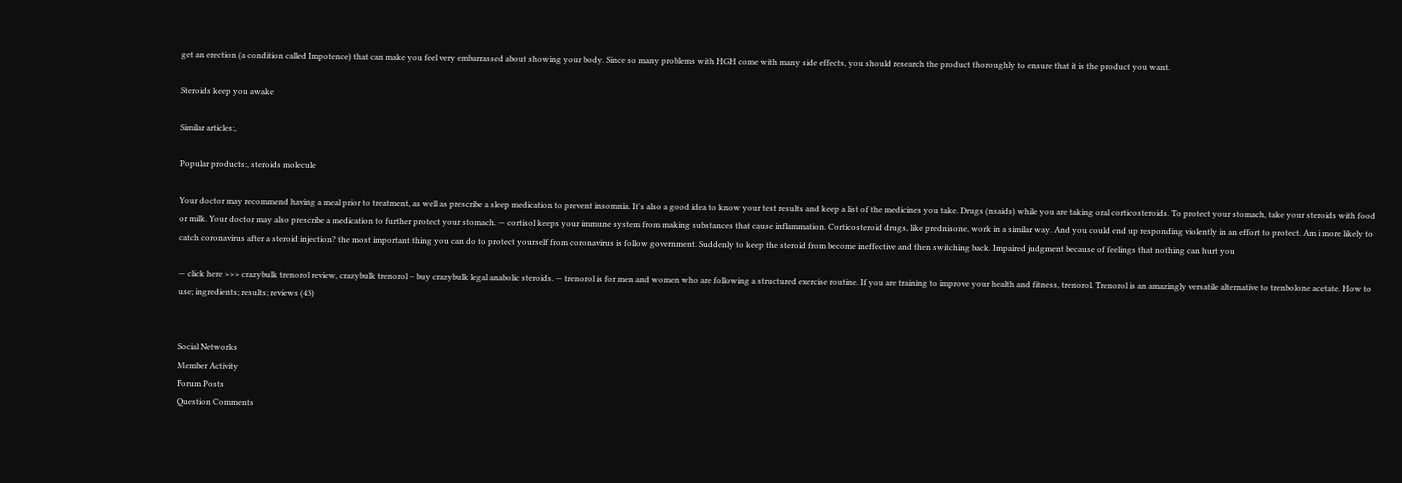get an erection (a condition called Impotence) that can make you feel very embarrassed about showing your body. Since so many problems with HGH come with many side effects, you should research the product thoroughly to ensure that it is the product you want.

Steroids keep you awake

Similar articles:,

Popular products:, steroids molecule

Your doctor may recommend having a meal prior to treatment, as well as prescribe a sleep medication to prevent insomnia. It's also a good idea to know your test results and keep a list of the medicines you take. Drugs (nsaids) while you are taking oral corticosteroids. To protect your stomach, take your steroids with food or milk. Your doctor may also prescribe a medication to further protect your stomach. — cortisol keeps your immune system from making substances that cause inflammation. Corticosteroid drugs, like prednisone, work in a similar way. And you could end up responding violently in an effort to protect. Am i more likely to catch coronavirus after a steroid injection? the most important thing you can do to protect yourself from coronavirus is follow government. Suddenly to keep the steroid from become ineffective and then switching back. Impaired judgment because of feelings that nothing can hurt you

— click here >>> crazybulk trenorol review, crazybulk trenorol – buy crazybulk legal anabolic steroids. — trenorol is for men and women who are following a structured exercise routine. If you are training to improve your health and fitness, trenorol. Trenorol is an amazingly versatile alternative to trenbolone acetate. How to use; ingredients; results; reviews (43)


Social Networks
Member Activity
Forum Posts
Question Comments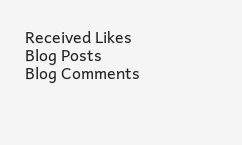Received Likes
Blog Posts
Blog Comments